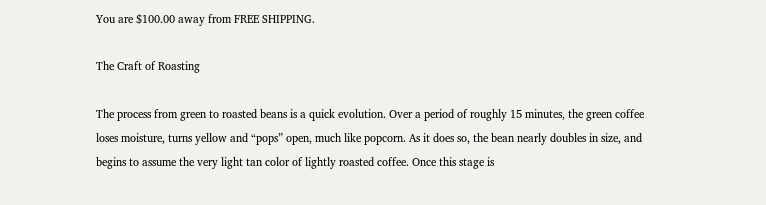You are $100.00 away from FREE SHIPPING.

The Craft of Roasting

The process from green to roasted beans is a quick evolution. Over a period of roughly 15 minutes, the green coffee loses moisture, turns yellow and “pops” open, much like popcorn. As it does so, the bean nearly doubles in size, and begins to assume the very light tan color of lightly roasted coffee. Once this stage is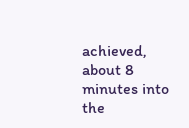achieved, about 8 minutes into the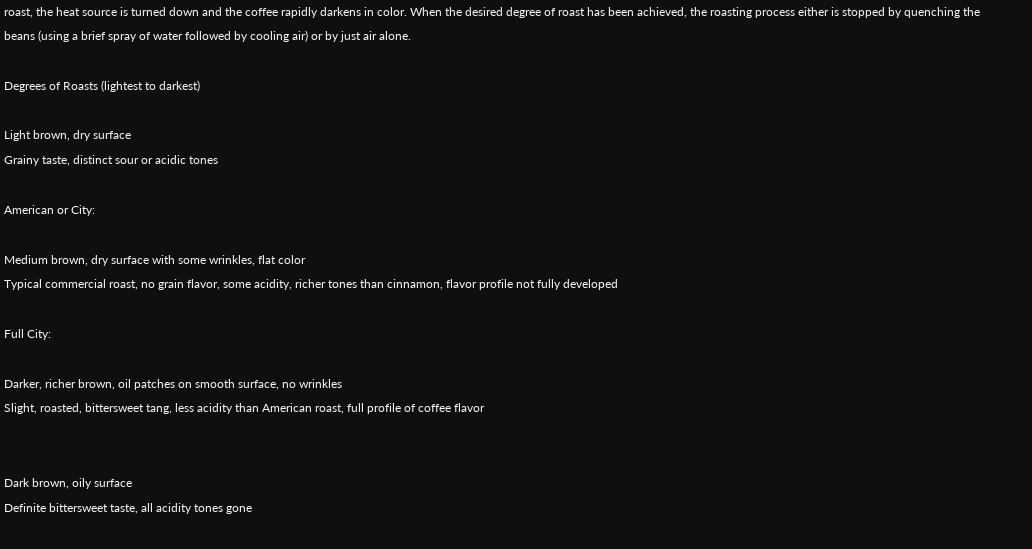roast, the heat source is turned down and the coffee rapidly darkens in color. When the desired degree of roast has been achieved, the roasting process either is stopped by quenching the beans (using a brief spray of water followed by cooling air) or by just air alone.

Degrees of Roasts (lightest to darkest)

Light brown, dry surface
Grainy taste, distinct sour or acidic tones

American or City:

Medium brown, dry surface with some wrinkles, flat color
Typical commercial roast, no grain flavor, some acidity, richer tones than cinnamon, flavor profile not fully developed

Full City:

Darker, richer brown, oil patches on smooth surface, no wrinkles
Slight, roasted, bittersweet tang, less acidity than American roast, full profile of coffee flavor


Dark brown, oily surface
Definite bittersweet taste, all acidity tones gone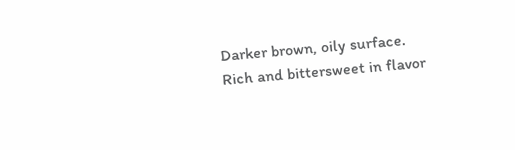Darker brown, oily surface.
Rich and bittersweet in flavor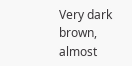Very dark brown, almost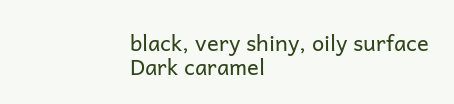black, very shiny, oily surface
Dark caramel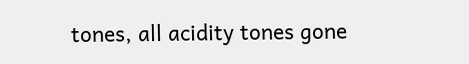tones, all acidity tones gone